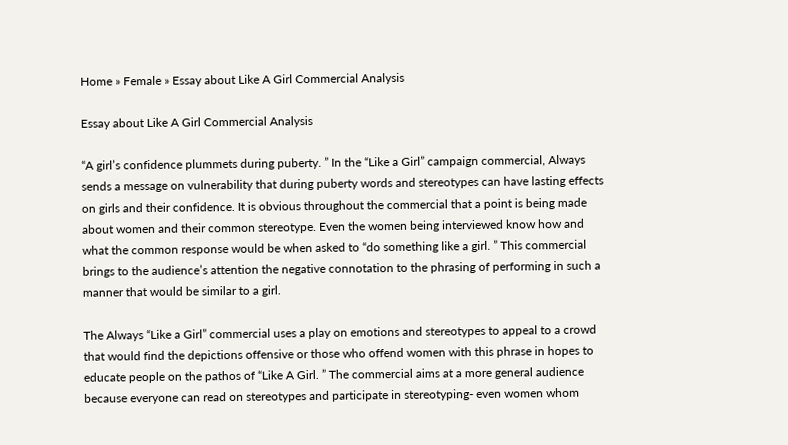Home » Female » Essay about Like A Girl Commercial Analysis

Essay about Like A Girl Commercial Analysis

“A girl’s confidence plummets during puberty. ” In the “Like a Girl” campaign commercial, Always sends a message on vulnerability that during puberty words and stereotypes can have lasting effects on girls and their confidence. It is obvious throughout the commercial that a point is being made about women and their common stereotype. Even the women being interviewed know how and what the common response would be when asked to “do something like a girl. ” This commercial brings to the audience’s attention the negative connotation to the phrasing of performing in such a manner that would be similar to a girl.

The Always “Like a Girl” commercial uses a play on emotions and stereotypes to appeal to a crowd that would find the depictions offensive or those who offend women with this phrase in hopes to educate people on the pathos of “Like A Girl. ” The commercial aims at a more general audience because everyone can read on stereotypes and participate in stereotyping- even women whom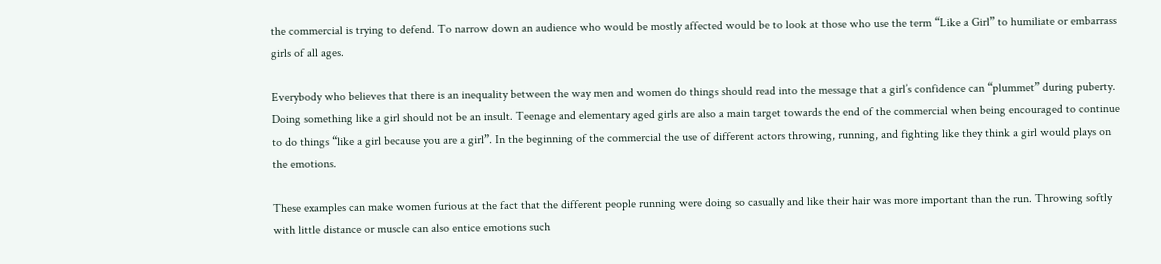the commercial is trying to defend. To narrow down an audience who would be mostly affected would be to look at those who use the term “Like a Girl” to humiliate or embarrass girls of all ages.

Everybody who believes that there is an inequality between the way men and women do things should read into the message that a girl’s confidence can “plummet” during puberty. Doing something like a girl should not be an insult. Teenage and elementary aged girls are also a main target towards the end of the commercial when being encouraged to continue to do things “like a girl because you are a girl”. In the beginning of the commercial the use of different actors throwing, running, and fighting like they think a girl would plays on the emotions.

These examples can make women furious at the fact that the different people running were doing so casually and like their hair was more important than the run. Throwing softly with little distance or muscle can also entice emotions such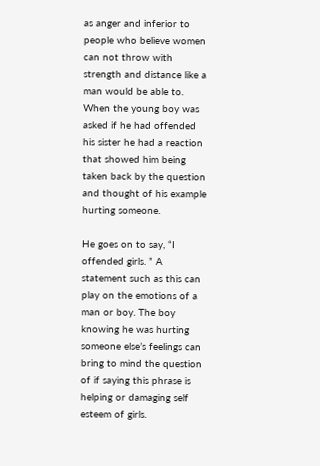as anger and inferior to people who believe women can not throw with strength and distance like a man would be able to. When the young boy was asked if he had offended his sister he had a reaction that showed him being taken back by the question and thought of his example hurting someone.

He goes on to say, “I offended girls. ” A statement such as this can play on the emotions of a man or boy. The boy knowing he was hurting someone else’s feelings can bring to mind the question of if saying this phrase is helping or damaging self esteem of girls.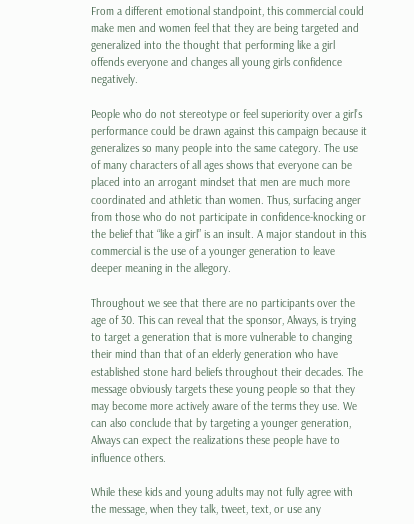From a different emotional standpoint, this commercial could make men and women feel that they are being targeted and generalized into the thought that performing like a girl offends everyone and changes all young girls confidence negatively.

People who do not stereotype or feel superiority over a girl’s performance could be drawn against this campaign because it generalizes so many people into the same category. The use of many characters of all ages shows that everyone can be placed into an arrogant mindset that men are much more coordinated and athletic than women. Thus, surfacing anger from those who do not participate in confidence-knocking or the belief that “like a girl” is an insult. A major standout in this commercial is the use of a younger generation to leave deeper meaning in the allegory.

Throughout we see that there are no participants over the age of 30. This can reveal that the sponsor, Always, is trying to target a generation that is more vulnerable to changing their mind than that of an elderly generation who have established stone hard beliefs throughout their decades. The message obviously targets these young people so that they may become more actively aware of the terms they use. We can also conclude that by targeting a younger generation, Always can expect the realizations these people have to influence others.

While these kids and young adults may not fully agree with the message, when they talk, tweet, text, or use any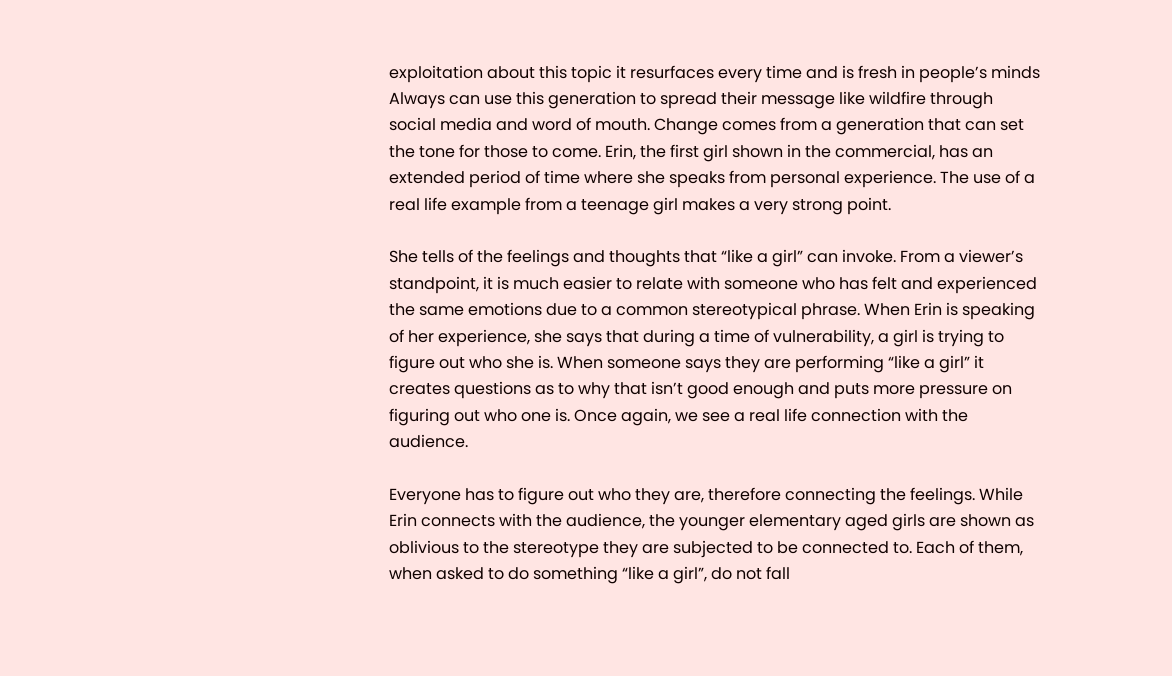exploitation about this topic it resurfaces every time and is fresh in people’s minds Always can use this generation to spread their message like wildfire through social media and word of mouth. Change comes from a generation that can set the tone for those to come. Erin, the first girl shown in the commercial, has an extended period of time where she speaks from personal experience. The use of a real life example from a teenage girl makes a very strong point.

She tells of the feelings and thoughts that “like a girl” can invoke. From a viewer’s standpoint, it is much easier to relate with someone who has felt and experienced the same emotions due to a common stereotypical phrase. When Erin is speaking of her experience, she says that during a time of vulnerability, a girl is trying to figure out who she is. When someone says they are performing “like a girl” it creates questions as to why that isn’t good enough and puts more pressure on figuring out who one is. Once again, we see a real life connection with the audience.

Everyone has to figure out who they are, therefore connecting the feelings. While Erin connects with the audience, the younger elementary aged girls are shown as oblivious to the stereotype they are subjected to be connected to. Each of them, when asked to do something “like a girl”, do not fall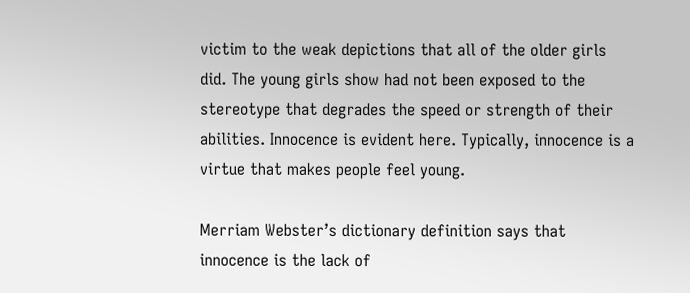victim to the weak depictions that all of the older girls did. The young girls show had not been exposed to the stereotype that degrades the speed or strength of their abilities. Innocence is evident here. Typically, innocence is a virtue that makes people feel young.

Merriam Webster’s dictionary definition says that innocence is the lack of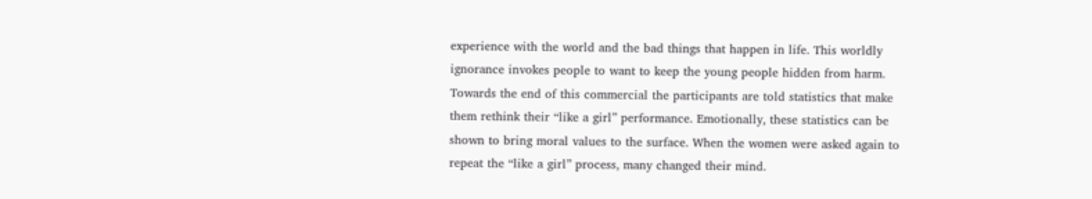experience with the world and the bad things that happen in life. This worldly ignorance invokes people to want to keep the young people hidden from harm. Towards the end of this commercial the participants are told statistics that make them rethink their “like a girl” performance. Emotionally, these statistics can be shown to bring moral values to the surface. When the women were asked again to repeat the “like a girl” process, many changed their mind.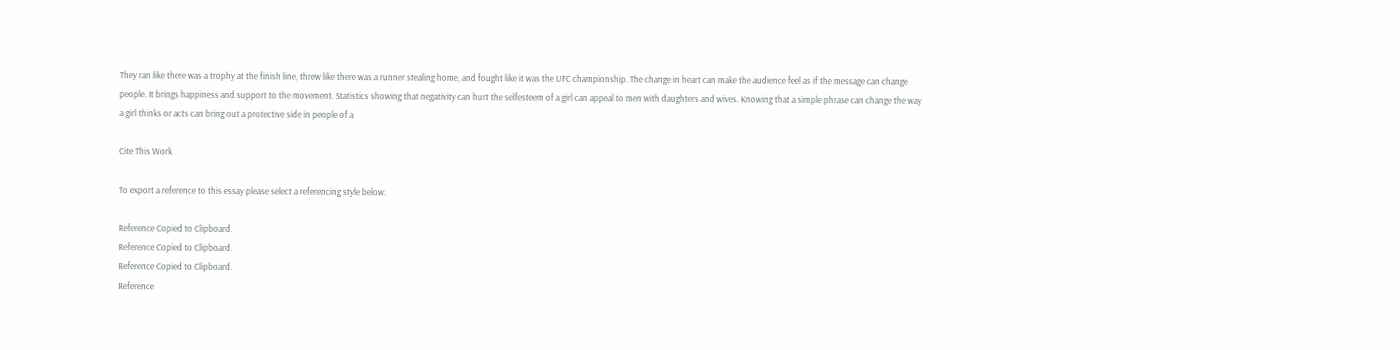They ran like there was a trophy at the finish line, threw like there was a runner stealing home, and fought like it was the UFC championship. The change in heart can make the audience feel as if the message can change people. It brings happiness and support to the movement. Statistics showing that negativity can hurt the selfesteem of a girl can appeal to men with daughters and wives. Knowing that a simple phrase can change the way a girl thinks or acts can bring out a protective side in people of a

Cite This Work

To export a reference to this essay please select a referencing style below:

Reference Copied to Clipboard.
Reference Copied to Clipboard.
Reference Copied to Clipboard.
Reference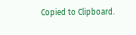Copied to Clipboard.